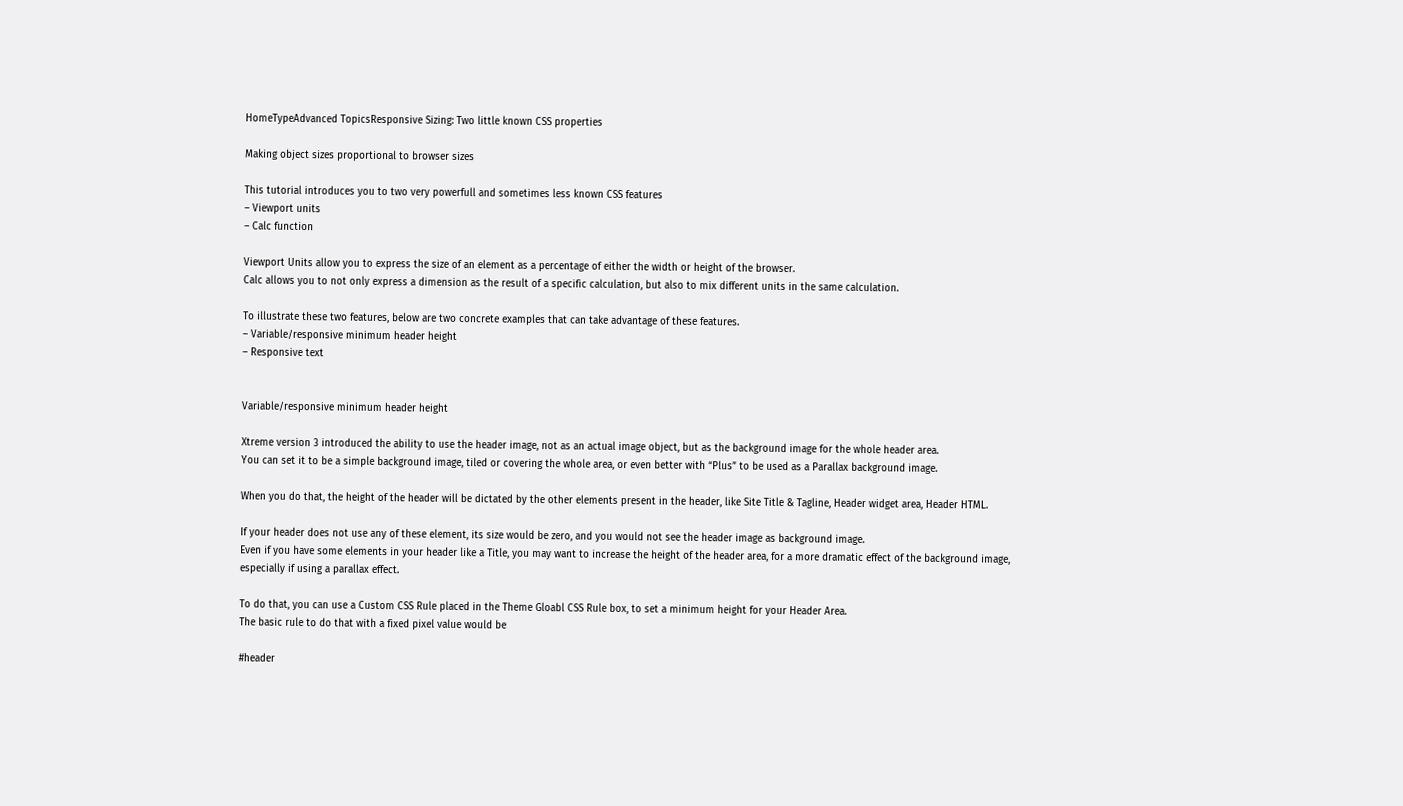HomeTypeAdvanced TopicsResponsive Sizing: Two little known CSS properties

Making object sizes proportional to browser sizes

This tutorial introduces you to two very powerfull and sometimes less known CSS features
– Viewport units
– Calc function

Viewport Units allow you to express the size of an element as a percentage of either the width or height of the browser.
Calc allows you to not only express a dimension as the result of a specific calculation, but also to mix different units in the same calculation.

To illustrate these two features, below are two concrete examples that can take advantage of these features.
– Variable/responsive minimum header height
– Responsive text


Variable/responsive minimum header height

Xtreme version 3 introduced the ability to use the header image, not as an actual image object, but as the background image for the whole header area.
You can set it to be a simple background image, tiled or covering the whole area, or even better with “Plus” to be used as a Parallax background image.

When you do that, the height of the header will be dictated by the other elements present in the header, like Site Title & Tagline, Header widget area, Header HTML.

If your header does not use any of these element, its size would be zero, and you would not see the header image as background image.
Even if you have some elements in your header like a Title, you may want to increase the height of the header area, for a more dramatic effect of the background image, especially if using a parallax effect.

To do that, you can use a Custom CSS Rule placed in the Theme Gloabl CSS Rule box, to set a minimum height for your Header Area.
The basic rule to do that with a fixed pixel value would be

#header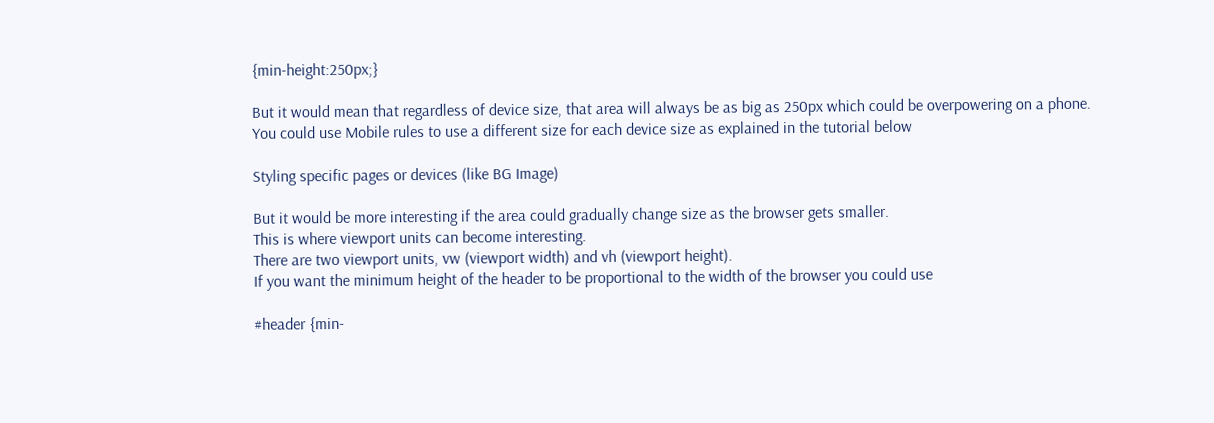{min-height:250px;}

But it would mean that regardless of device size, that area will always be as big as 250px which could be overpowering on a phone.
You could use Mobile rules to use a different size for each device size as explained in the tutorial below

Styling specific pages or devices (like BG Image)

But it would be more interesting if the area could gradually change size as the browser gets smaller.
This is where viewport units can become interesting.
There are two viewport units, vw (viewport width) and vh (viewport height).
If you want the minimum height of the header to be proportional to the width of the browser you could use

#header {min-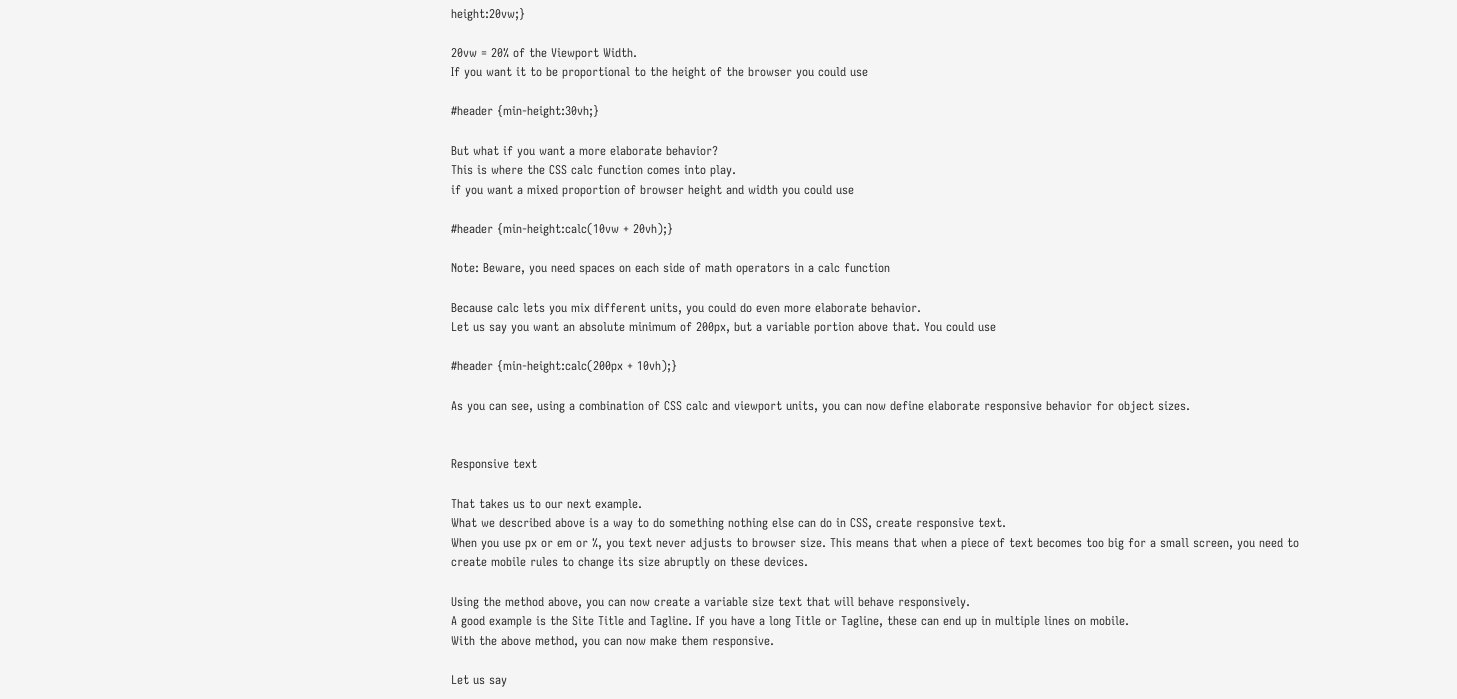height:20vw;}

20vw = 20% of the Viewport Width.
If you want it to be proportional to the height of the browser you could use

#header {min-height:30vh;}

But what if you want a more elaborate behavior?
This is where the CSS calc function comes into play.
if you want a mixed proportion of browser height and width you could use

#header {min-height:calc(10vw + 20vh);}

Note: Beware, you need spaces on each side of math operators in a calc function

Because calc lets you mix different units, you could do even more elaborate behavior.
Let us say you want an absolute minimum of 200px, but a variable portion above that. You could use

#header {min-height:calc(200px + 10vh);}

As you can see, using a combination of CSS calc and viewport units, you can now define elaborate responsive behavior for object sizes.


Responsive text

That takes us to our next example.
What we described above is a way to do something nothing else can do in CSS, create responsive text.
When you use px or em or %, you text never adjusts to browser size. This means that when a piece of text becomes too big for a small screen, you need to create mobile rules to change its size abruptly on these devices.

Using the method above, you can now create a variable size text that will behave responsively.
A good example is the Site Title and Tagline. If you have a long Title or Tagline, these can end up in multiple lines on mobile.
With the above method, you can now make them responsive.

Let us say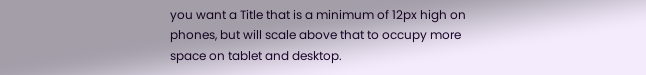you want a Title that is a minimum of 12px high on phones, but will scale above that to occupy more space on tablet and desktop.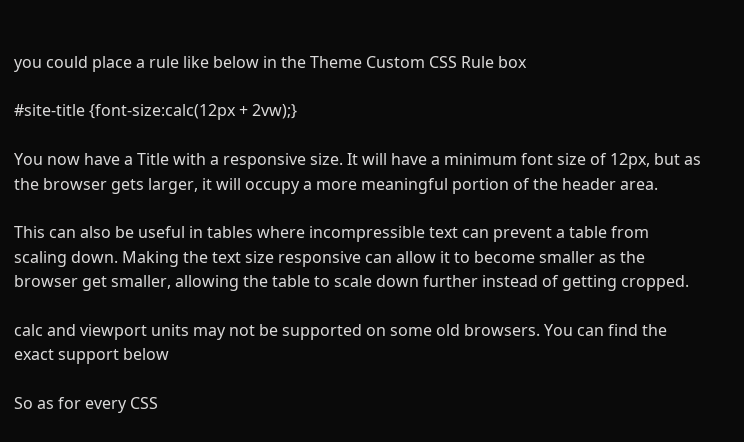you could place a rule like below in the Theme Custom CSS Rule box

#site-title {font-size:calc(12px + 2vw);}

You now have a Title with a responsive size. It will have a minimum font size of 12px, but as the browser gets larger, it will occupy a more meaningful portion of the header area.

This can also be useful in tables where incompressible text can prevent a table from scaling down. Making the text size responsive can allow it to become smaller as the browser get smaller, allowing the table to scale down further instead of getting cropped.

calc and viewport units may not be supported on some old browsers. You can find the exact support below

So as for every CSS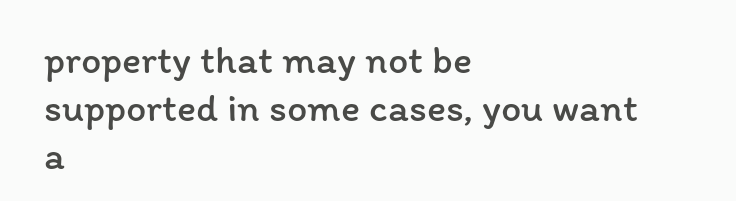property that may not be supported in some cases, you want a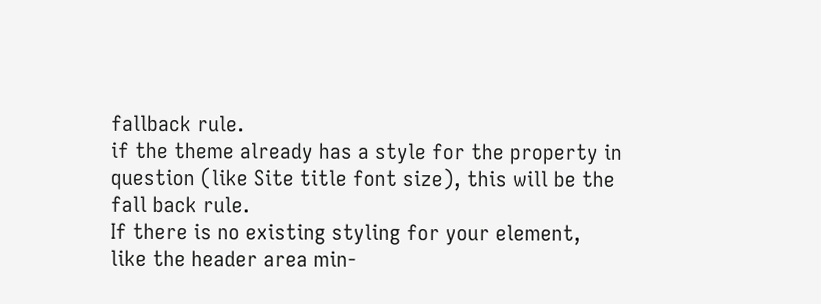fallback rule.
if the theme already has a style for the property in question (like Site title font size), this will be the fall back rule.
If there is no existing styling for your element, like the header area min-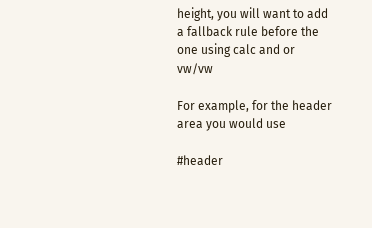height, you will want to add a fallback rule before the one using calc and or vw/vw

For example, for the header area you would use

#header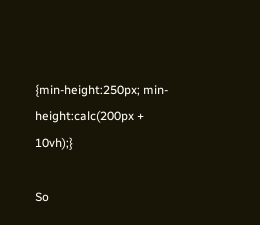{min-height:250px; min-height:calc(200px + 10vh);}

So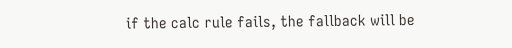if the calc rule fails, the fallback will be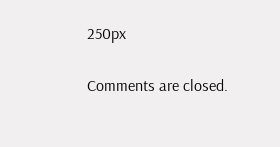250px

Comments are closed.